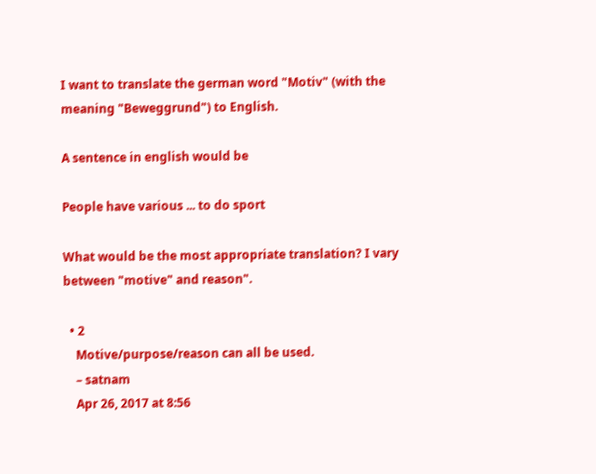I want to translate the german word "Motiv" (with the meaning "Beweggrund") to English.

A sentence in english would be

People have various ... to do sport

What would be the most appropriate translation? I vary between "motive" and reason".

  • 2
    Motive/purpose/reason can all be used.
    – satnam
    Apr 26, 2017 at 8:56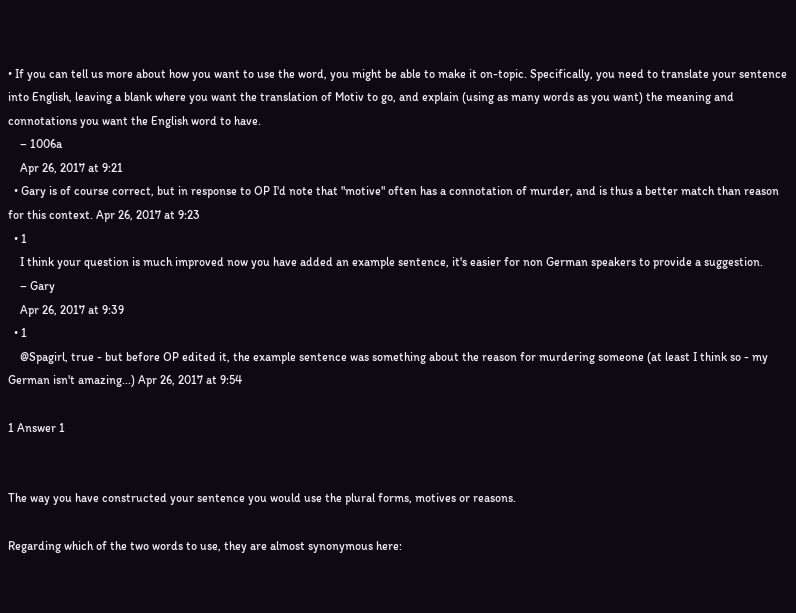• If you can tell us more about how you want to use the word, you might be able to make it on-topic. Specifically, you need to translate your sentence into English, leaving a blank where you want the translation of Motiv to go, and explain (using as many words as you want) the meaning and connotations you want the English word to have.
    – 1006a
    Apr 26, 2017 at 9:21
  • Gary is of course correct, but in response to OP I'd note that "motive" often has a connotation of murder, and is thus a better match than reason for this context. Apr 26, 2017 at 9:23
  • 1
    I think your question is much improved now you have added an example sentence, it's easier for non German speakers to provide a suggestion.
    – Gary
    Apr 26, 2017 at 9:39
  • 1
    @Spagirl, true - but before OP edited it, the example sentence was something about the reason for murdering someone (at least I think so - my German isn't amazing...) Apr 26, 2017 at 9:54

1 Answer 1


The way you have constructed your sentence you would use the plural forms, motives or reasons.

Regarding which of the two words to use, they are almost synonymous here: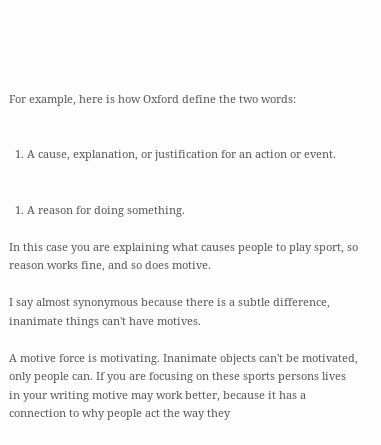For example, here is how Oxford define the two words:


  1. A cause, explanation, or justification for an action or event.


  1. A reason for doing something.

In this case you are explaining what causes people to play sport, so reason works fine, and so does motive.

I say almost synonymous because there is a subtle difference, inanimate things can't have motives.

A motive force is motivating. Inanimate objects can't be motivated, only people can. If you are focusing on these sports persons lives in your writing motive may work better, because it has a connection to why people act the way they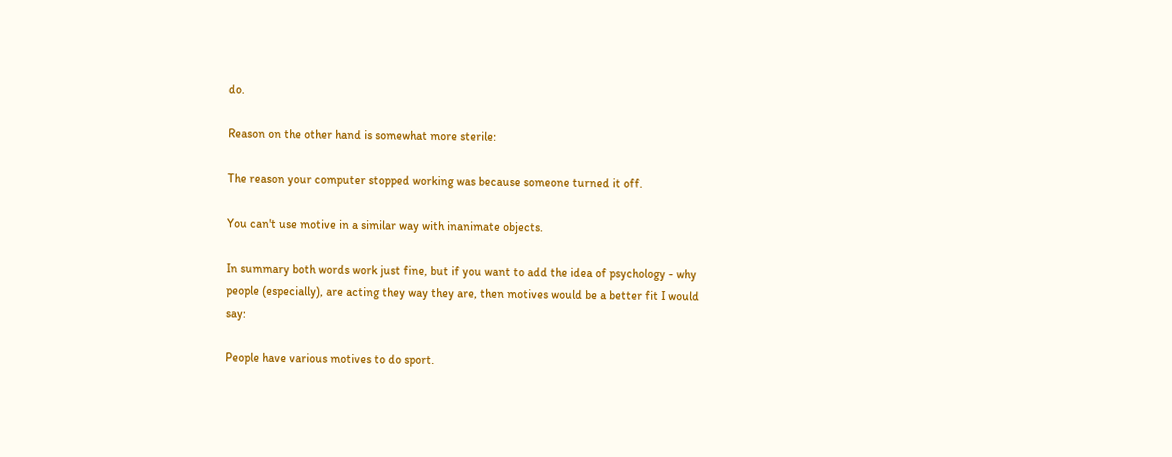do.

Reason on the other hand is somewhat more sterile:

The reason your computer stopped working was because someone turned it off.

You can't use motive in a similar way with inanimate objects.

In summary both words work just fine, but if you want to add the idea of psychology - why people (especially), are acting they way they are, then motives would be a better fit I would say:

People have various motives to do sport.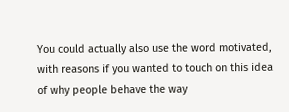You could actually also use the word motivated, with reasons if you wanted to touch on this idea of why people behave the way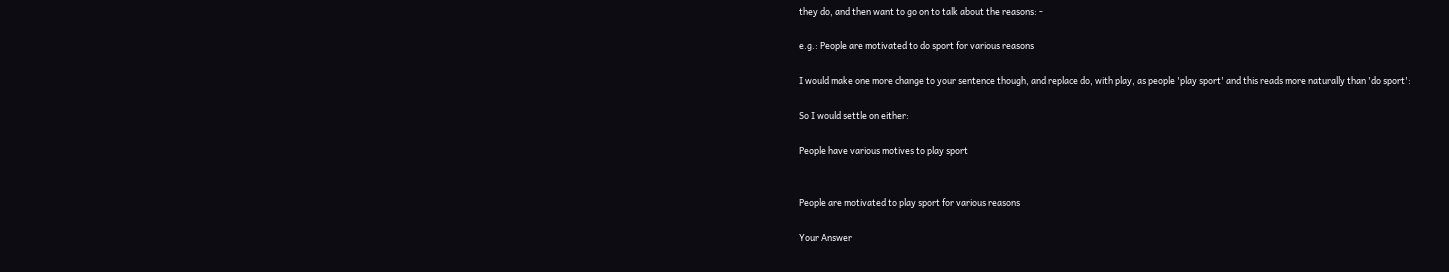they do, and then want to go on to talk about the reasons: -

e.g.: People are motivated to do sport for various reasons

I would make one more change to your sentence though, and replace do, with play, as people 'play sport' and this reads more naturally than 'do sport':

So I would settle on either:

People have various motives to play sport


People are motivated to play sport for various reasons

Your Answer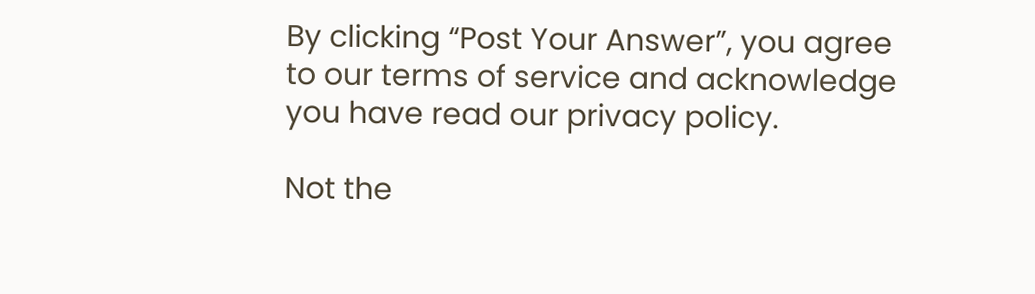By clicking “Post Your Answer”, you agree to our terms of service and acknowledge you have read our privacy policy.

Not the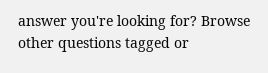answer you're looking for? Browse other questions tagged or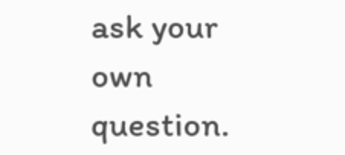ask your own question.